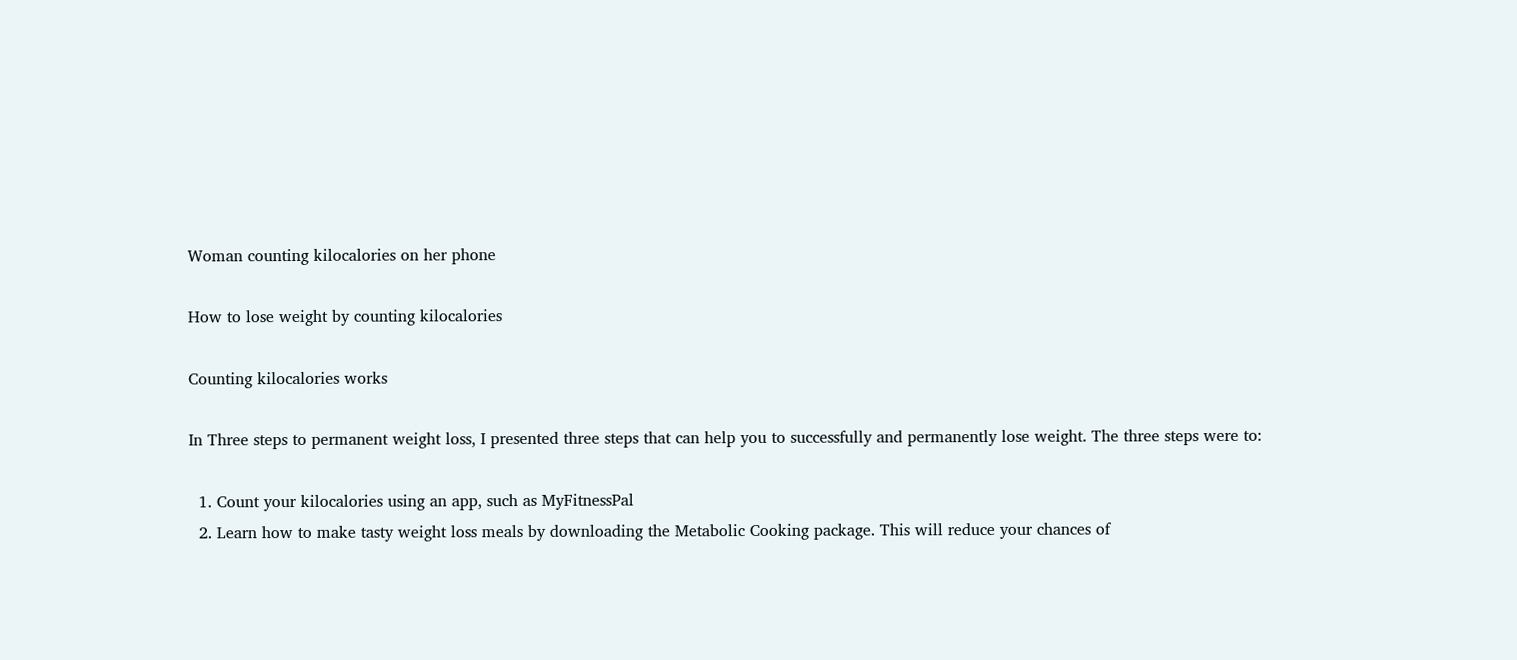Woman counting kilocalories on her phone

How to lose weight by counting kilocalories

Counting kilocalories works

In Three steps to permanent weight loss, I presented three steps that can help you to successfully and permanently lose weight. The three steps were to:

  1. Count your kilocalories using an app, such as MyFitnessPal
  2. Learn how to make tasty weight loss meals by downloading the Metabolic Cooking package. This will reduce your chances of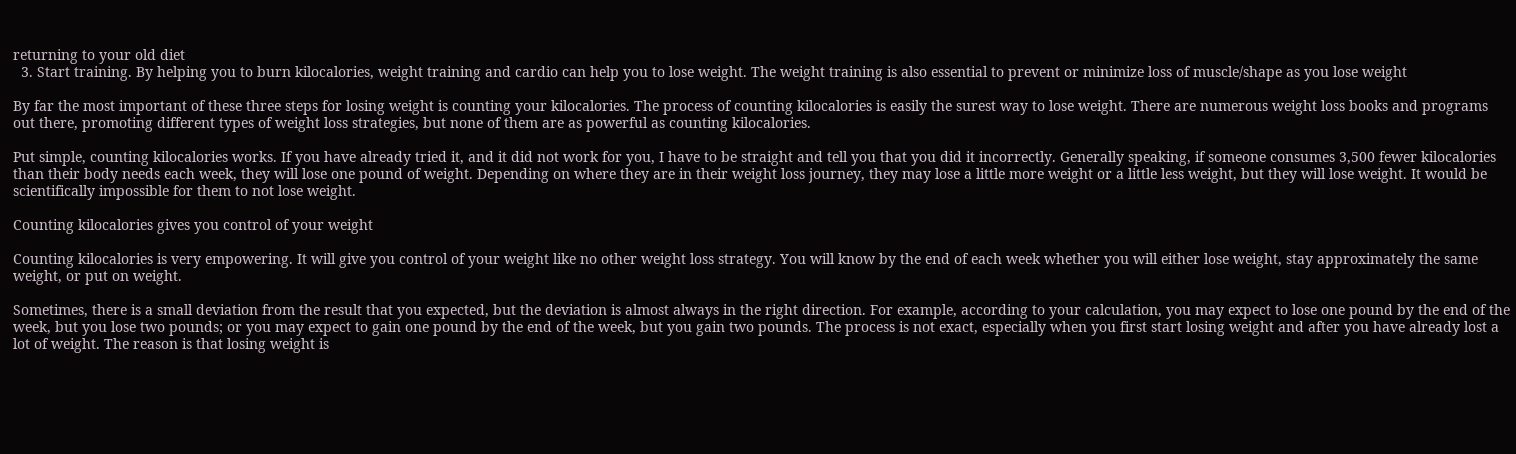returning to your old diet
  3. Start training. By helping you to burn kilocalories, weight training and cardio can help you to lose weight. The weight training is also essential to prevent or minimize loss of muscle/shape as you lose weight

By far the most important of these three steps for losing weight is counting your kilocalories. The process of counting kilocalories is easily the surest way to lose weight. There are numerous weight loss books and programs out there, promoting different types of weight loss strategies, but none of them are as powerful as counting kilocalories.

Put simple, counting kilocalories works. If you have already tried it, and it did not work for you, I have to be straight and tell you that you did it incorrectly. Generally speaking, if someone consumes 3,500 fewer kilocalories than their body needs each week, they will lose one pound of weight. Depending on where they are in their weight loss journey, they may lose a little more weight or a little less weight, but they will lose weight. It would be scientifically impossible for them to not lose weight.

Counting kilocalories gives you control of your weight

Counting kilocalories is very empowering. It will give you control of your weight like no other weight loss strategy. You will know by the end of each week whether you will either lose weight, stay approximately the same weight, or put on weight.

Sometimes, there is a small deviation from the result that you expected, but the deviation is almost always in the right direction. For example, according to your calculation, you may expect to lose one pound by the end of the week, but you lose two pounds; or you may expect to gain one pound by the end of the week, but you gain two pounds. The process is not exact, especially when you first start losing weight and after you have already lost a lot of weight. The reason is that losing weight is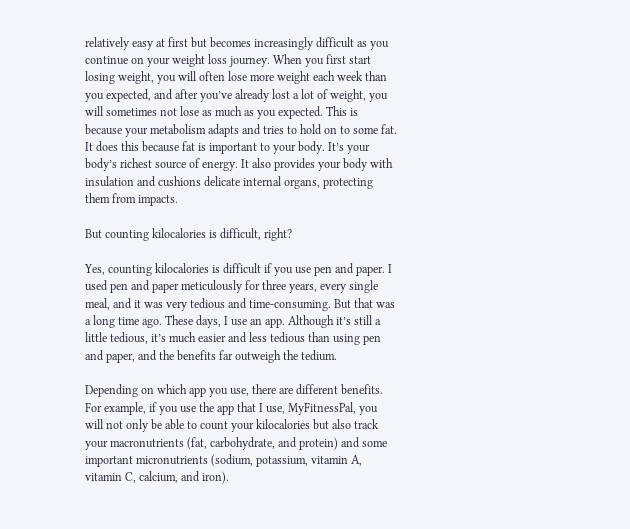relatively easy at first but becomes increasingly difficult as you continue on your weight loss journey. When you first start losing weight, you will often lose more weight each week than you expected, and after you’ve already lost a lot of weight, you will sometimes not lose as much as you expected. This is because your metabolism adapts and tries to hold on to some fat. It does this because fat is important to your body. It’s your body’s richest source of energy. It also provides your body with insulation and cushions delicate internal organs, protecting them from impacts.

But counting kilocalories is difficult, right?

Yes, counting kilocalories is difficult if you use pen and paper. I used pen and paper meticulously for three years, every single meal, and it was very tedious and time-consuming. But that was a long time ago. These days, I use an app. Although it’s still a little tedious, it’s much easier and less tedious than using pen and paper, and the benefits far outweigh the tedium.

Depending on which app you use, there are different benefits. For example, if you use the app that I use, MyFitnessPal, you will not only be able to count your kilocalories but also track your macronutrients (fat, carbohydrate, and protein) and some important micronutrients (sodium, potassium, vitamin A, vitamin C, calcium, and iron).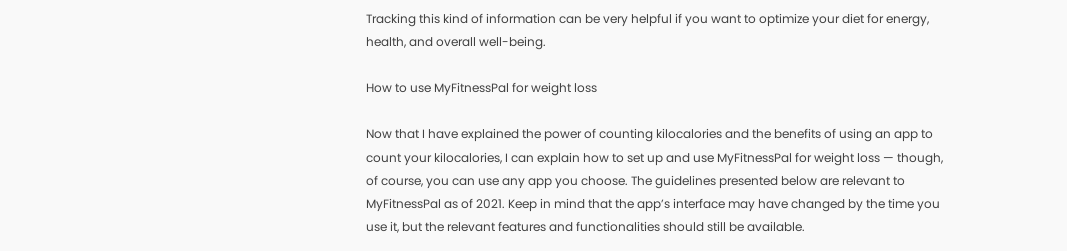Tracking this kind of information can be very helpful if you want to optimize your diet for energy, health, and overall well-being.

How to use MyFitnessPal for weight loss

Now that I have explained the power of counting kilocalories and the benefits of using an app to count your kilocalories, I can explain how to set up and use MyFitnessPal for weight loss — though, of course, you can use any app you choose. The guidelines presented below are relevant to MyFitnessPal as of 2021. Keep in mind that the app’s interface may have changed by the time you use it, but the relevant features and functionalities should still be available.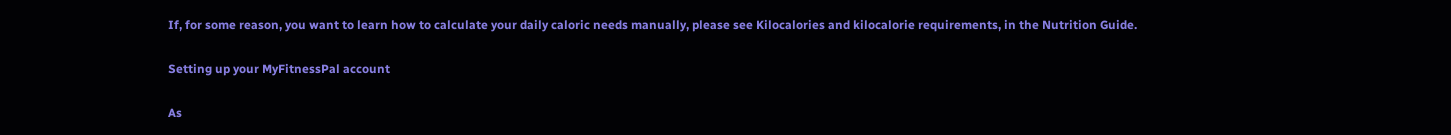If, for some reason, you want to learn how to calculate your daily caloric needs manually, please see Kilocalories and kilocalorie requirements, in the Nutrition Guide.

Setting up your MyFitnessPal account

As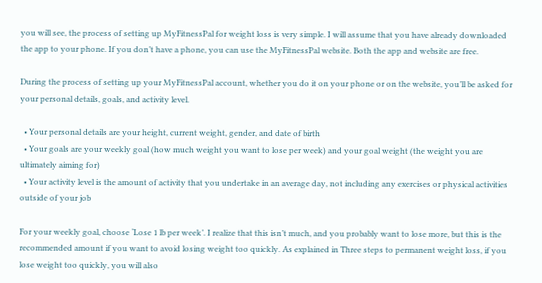you will see, the process of setting up MyFitnessPal for weight loss is very simple. I will assume that you have already downloaded the app to your phone. If you don’t have a phone, you can use the MyFitnessPal website. Both the app and website are free.

During the process of setting up your MyFitnessPal account, whether you do it on your phone or on the website, you’ll be asked for your personal details, goals, and activity level.

  • Your personal details are your height, current weight, gender, and date of birth
  • Your goals are your weekly goal (how much weight you want to lose per week) and your goal weight (the weight you are ultimately aiming for)
  • Your activity level is the amount of activity that you undertake in an average day, not including any exercises or physical activities outside of your job

For your weekly goal, choose ‘Lose 1 lb per week’. I realize that this isn’t much, and you probably want to lose more, but this is the recommended amount if you want to avoid losing weight too quickly. As explained in Three steps to permanent weight loss, if you lose weight too quickly, you will also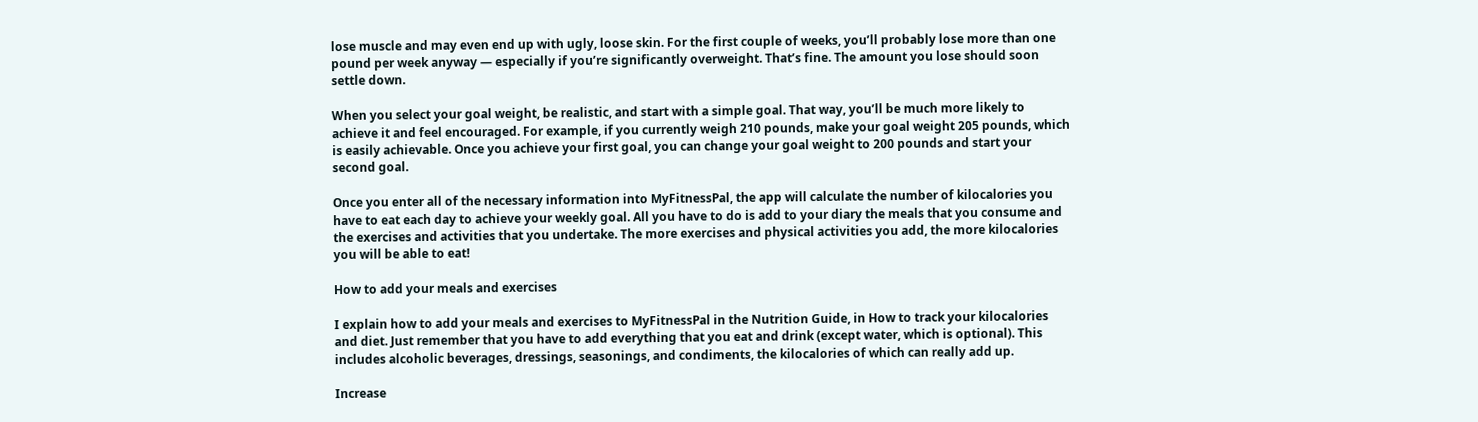lose muscle and may even end up with ugly, loose skin. For the first couple of weeks, you’ll probably lose more than one pound per week anyway — especially if you’re significantly overweight. That’s fine. The amount you lose should soon settle down.

When you select your goal weight, be realistic, and start with a simple goal. That way, you’ll be much more likely to achieve it and feel encouraged. For example, if you currently weigh 210 pounds, make your goal weight 205 pounds, which is easily achievable. Once you achieve your first goal, you can change your goal weight to 200 pounds and start your second goal.

Once you enter all of the necessary information into MyFitnessPal, the app will calculate the number of kilocalories you have to eat each day to achieve your weekly goal. All you have to do is add to your diary the meals that you consume and the exercises and activities that you undertake. The more exercises and physical activities you add, the more kilocalories you will be able to eat!

How to add your meals and exercises

I explain how to add your meals and exercises to MyFitnessPal in the Nutrition Guide, in How to track your kilocalories and diet. Just remember that you have to add everything that you eat and drink (except water, which is optional). This includes alcoholic beverages, dressings, seasonings, and condiments, the kilocalories of which can really add up.

Increase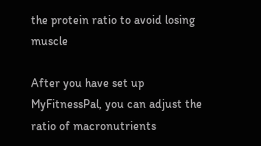the protein ratio to avoid losing muscle

After you have set up MyFitnessPal, you can adjust the ratio of macronutrients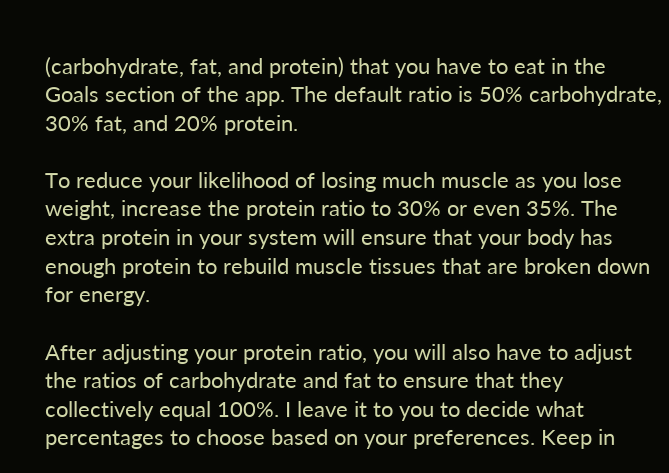(carbohydrate, fat, and protein) that you have to eat in the Goals section of the app. The default ratio is 50% carbohydrate, 30% fat, and 20% protein.

To reduce your likelihood of losing much muscle as you lose weight, increase the protein ratio to 30% or even 35%. The extra protein in your system will ensure that your body has enough protein to rebuild muscle tissues that are broken down for energy.

After adjusting your protein ratio, you will also have to adjust the ratios of carbohydrate and fat to ensure that they collectively equal 100%. I leave it to you to decide what percentages to choose based on your preferences. Keep in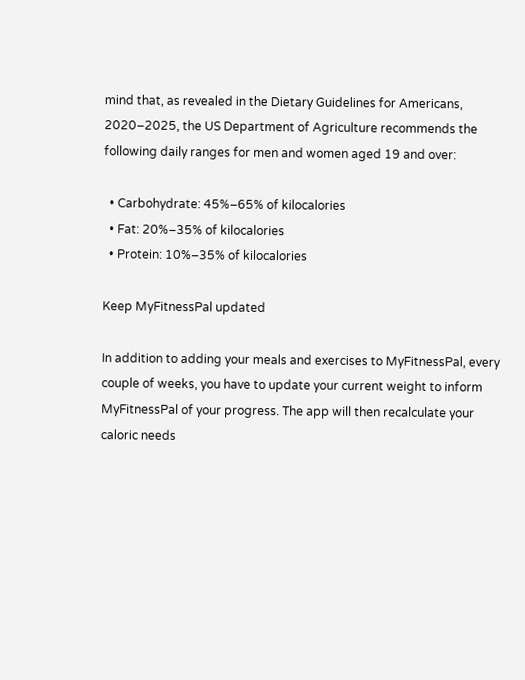mind that, as revealed in the Dietary Guidelines for Americans, 2020–2025, the US Department of Agriculture recommends the following daily ranges for men and women aged 19 and over:

  • Carbohydrate: 45%–65% of kilocalories
  • Fat: 20%–35% of kilocalories
  • Protein: 10%–35% of kilocalories

Keep MyFitnessPal updated

In addition to adding your meals and exercises to MyFitnessPal, every couple of weeks, you have to update your current weight to inform MyFitnessPal of your progress. The app will then recalculate your caloric needs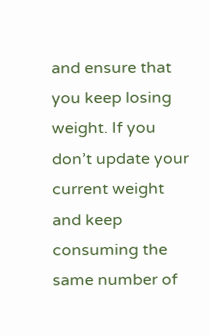and ensure that you keep losing weight. If you don’t update your current weight and keep consuming the same number of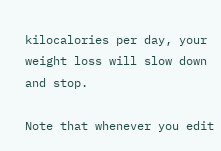kilocalories per day, your weight loss will slow down and stop.

Note that whenever you edit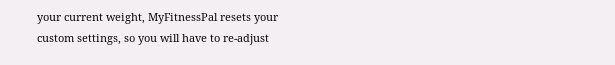your current weight, MyFitnessPal resets your custom settings, so you will have to re-adjust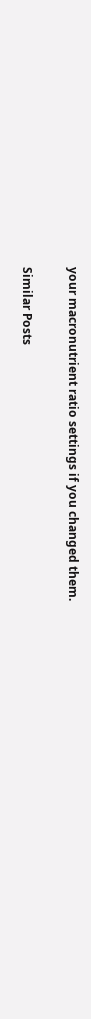your macronutrient ratio settings if you changed them.

Similar Posts